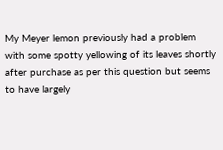My Meyer lemon previously had a problem with some spotty yellowing of its leaves shortly after purchase as per this question but seems to have largely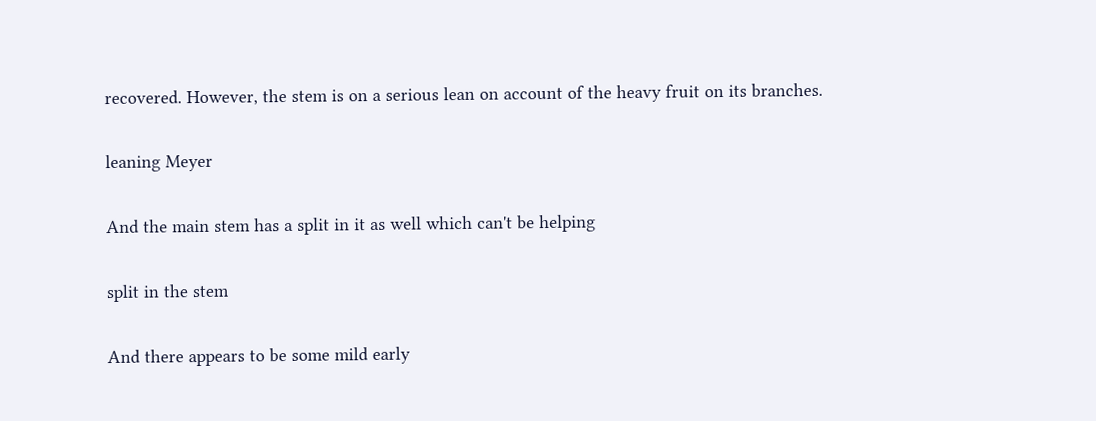recovered. However, the stem is on a serious lean on account of the heavy fruit on its branches.

leaning Meyer

And the main stem has a split in it as well which can't be helping

split in the stem

And there appears to be some mild early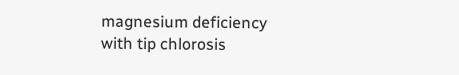magnesium deficiency with tip chlorosis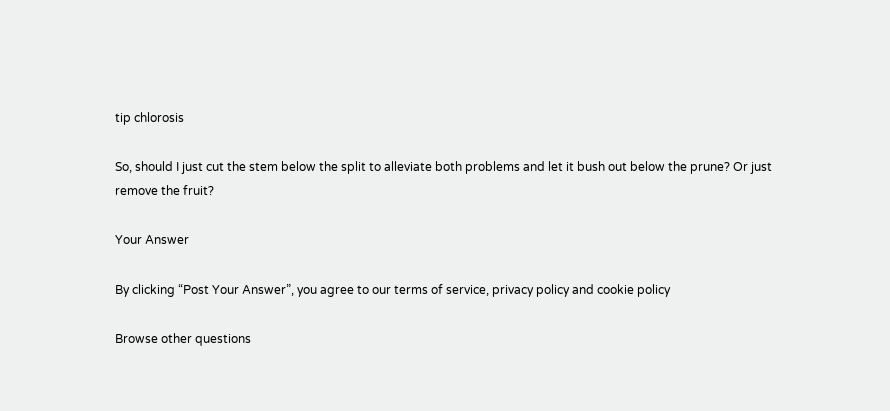tip chlorosis

So, should I just cut the stem below the split to alleviate both problems and let it bush out below the prune? Or just remove the fruit?

Your Answer

By clicking “Post Your Answer”, you agree to our terms of service, privacy policy and cookie policy

Browse other questions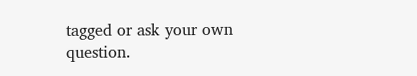tagged or ask your own question.